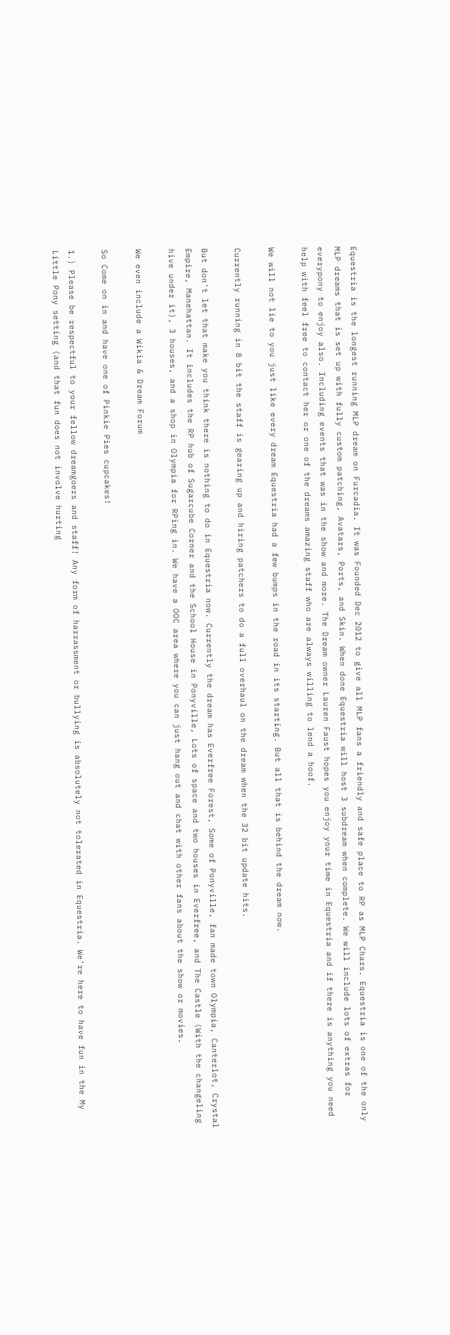Equestria is the longest running MLP dream on Furcadia. It was Founded Dec 2012 to give all MLP fans a friendly and safe place to RP as MLP Chars. Equestria is one of the only MLP dreams that is set up with fully custom patching, Avatars, Ports, and Skin. When done Equestria will host 3 subdream when complete. We will include lots of extras for everypony to enjoy also. Including events that was in the show and more. The Dream owner Lauren Faust hopes you enjoy your time in Equestria and if there is anything you need help with feel free to contact her or one of the dreams amazing staff who are always willing to lend a hoof.

We will not lie to you just like every dream Equestria had a few bumps in the road in its starting. But all that is behind the dream now.

Currently running in 8 bit the staff is gearing up and hiring patchers to do a full overhaul on the dream when the 32 bit update hits.

But don't let that make you think there is nothing to do in Equestria now. Currently the dream has Everfree Forest, Some of Ponyville, fan made town Olympia, Canterlot, Crystal Empire, Manehattan. It includes the RP hub of Sugarcube Corner and the School House in Ponyville, Lots of space and two houses in Everfree, and The Castle (With the changeling hive under it), 3 houses, and a shop in Olympia for RPing in. We have a OOC area where you can just hang out and chat with other fans about the show or movies.

We even include a Wikia & Dream Forum

So Come on in and have one of Pinkie Pies cupcakes!

1.) Please be respectful to your fellow dreamgoers and staff! Any form of harrassment or bullying is absolutely not tolerated in Equestria. We're here to have fun in the My Little Pony setting (and that fun does not involve hurting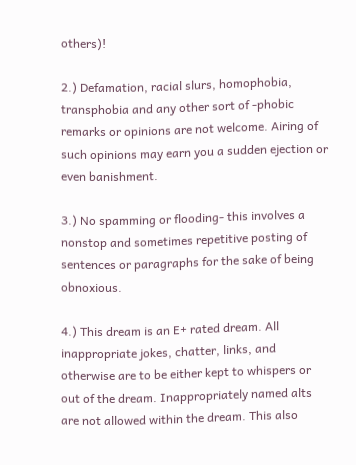others)!

2.) Defamation, racial slurs, homophobia, transphobia and any other sort of -phobic remarks or opinions are not welcome. Airing of such opinions may earn you a sudden ejection or even banishment.

3.) No spamming or flooding- this involves a nonstop and sometimes repetitive posting of sentences or paragraphs for the sake of being obnoxious.

4.) This dream is an E+ rated dream. All inappropriate jokes, chatter, links, and otherwise are to be either kept to whispers or out of the dream. Inappropriately named alts are not allowed within the dream. This also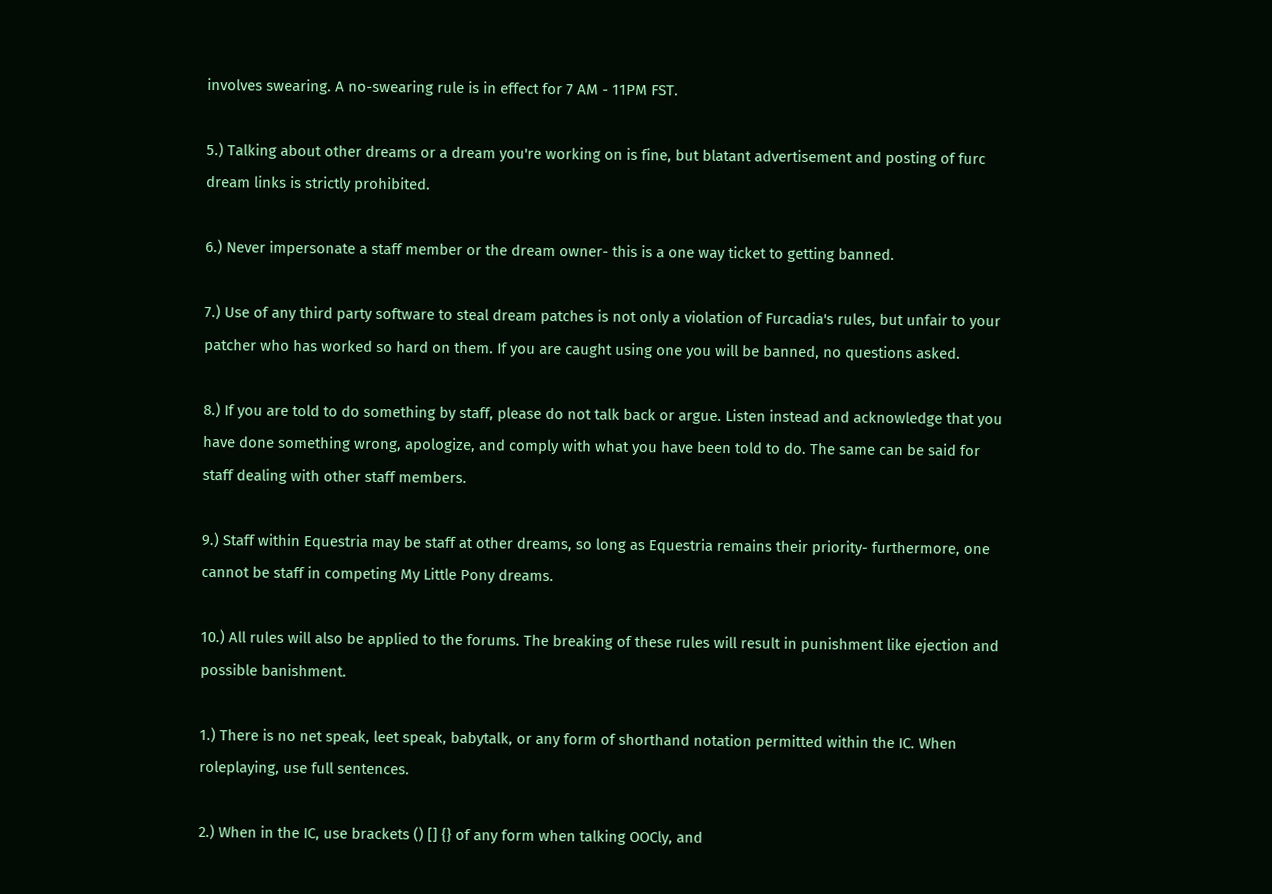involves swearing. A no-swearing rule is in effect for 7 AM - 11PM FST.

5.) Talking about other dreams or a dream you're working on is fine, but blatant advertisement and posting of furc dream links is strictly prohibited.

6.) Never impersonate a staff member or the dream owner- this is a one way ticket to getting banned.

7.) Use of any third party software to steal dream patches is not only a violation of Furcadia's rules, but unfair to your patcher who has worked so hard on them. If you are caught using one you will be banned, no questions asked.

8.) If you are told to do something by staff, please do not talk back or argue. Listen instead and acknowledge that you have done something wrong, apologize, and comply with what you have been told to do. The same can be said for staff dealing with other staff members.

9.) Staff within Equestria may be staff at other dreams, so long as Equestria remains their priority- furthermore, one cannot be staff in competing My Little Pony dreams.

10.) All rules will also be applied to the forums. The breaking of these rules will result in punishment like ejection and possible banishment.

1.) There is no net speak, leet speak, babytalk, or any form of shorthand notation permitted within the IC. When roleplaying, use full sentences.

2.) When in the IC, use brackets () [] {} of any form when talking OOCly, and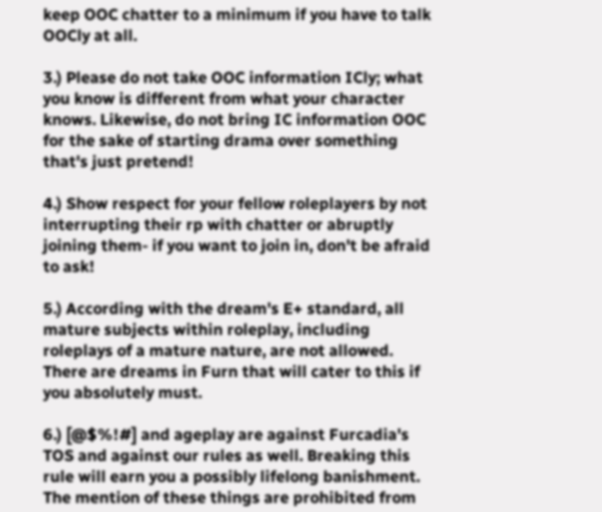keep OOC chatter to a minimum if you have to talk OOCly at all.

3.) Please do not take OOC information ICly; what you know is different from what your character knows. Likewise, do not bring IC information OOC for the sake of starting drama over something that's just pretend!

4.) Show respect for your fellow roleplayers by not interrupting their rp with chatter or abruptly joining them- if you want to join in, don't be afraid to ask!

5.) According with the dream's E+ standard, all mature subjects within roleplay, including roleplays of a mature nature, are not allowed. There are dreams in Furn that will cater to this if you absolutely must.

6.) [@$%!#] and ageplay are against Furcadia's TOS and against our rules as well. Breaking this rule will earn you a possibly lifelong banishment. The mention of these things are prohibited from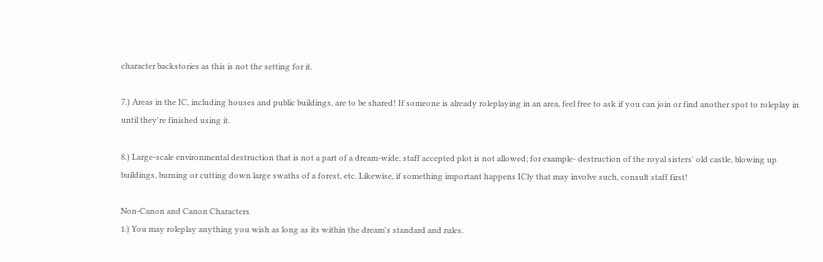character backstories as this is not the setting for it.

7.) Areas in the IC, including houses and public buildings, are to be shared! If someone is already roleplaying in an area, feel free to ask if you can join or find another spot to roleplay in until they're finished using it.

8.) Large-scale environmental destruction that is not a part of a dream-wide, staff accepted plot is not allowed; for example- destruction of the royal sisters' old castle, blowing up buildings, burning or cutting down large swaths of a forest, etc. Likewise, if something important happens ICly that may involve such, consult staff first!

Non-Canon and Canon Characters
1.) You may roleplay anything you wish as long as its within the dream's standard and rules.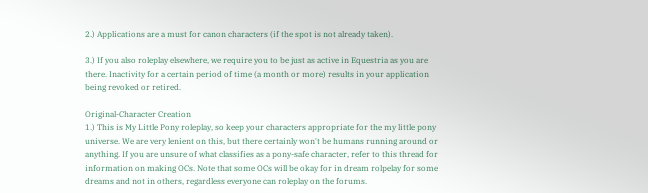2.) Applications are a must for canon characters (if the spot is not already taken).

3.) If you also roleplay elsewhere, we require you to be just as active in Equestria as you are there. Inactivity for a certain period of time (a month or more) results in your application being revoked or retired.

Original-Character Creation
1.) This is My Little Pony roleplay, so keep your characters appropriate for the my little pony universe. We are very lenient on this, but there certainly won't be humans running around or anything. If you are unsure of what classifies as a pony-safe character, refer to this thread for information on making OCs. Note that some OCs will be okay for in dream rolpelay for some dreams and not in others, regardless everyone can roleplay on the forums.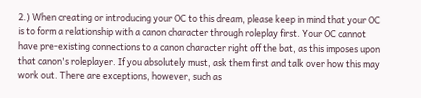2.) When creating or introducing your OC to this dream, please keep in mind that your OC is to form a relationship with a canon character through roleplay first. Your OC cannot have pre-existing connections to a canon character right off the bat, as this imposes upon that canon's roleplayer. If you absolutely must, ask them first and talk over how this may work out. There are exceptions, however, such as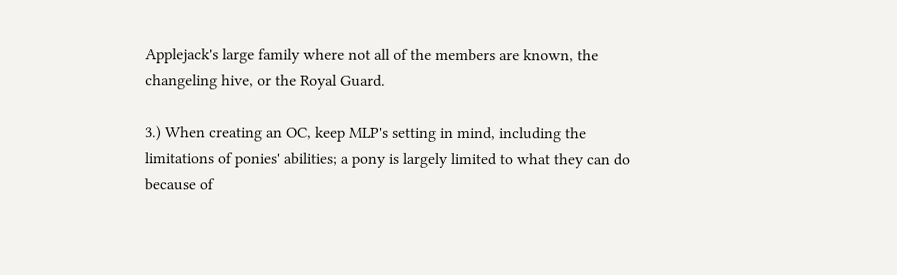Applejack's large family where not all of the members are known, the changeling hive, or the Royal Guard.

3.) When creating an OC, keep MLP's setting in mind, including the limitations of ponies' abilities; a pony is largely limited to what they can do because of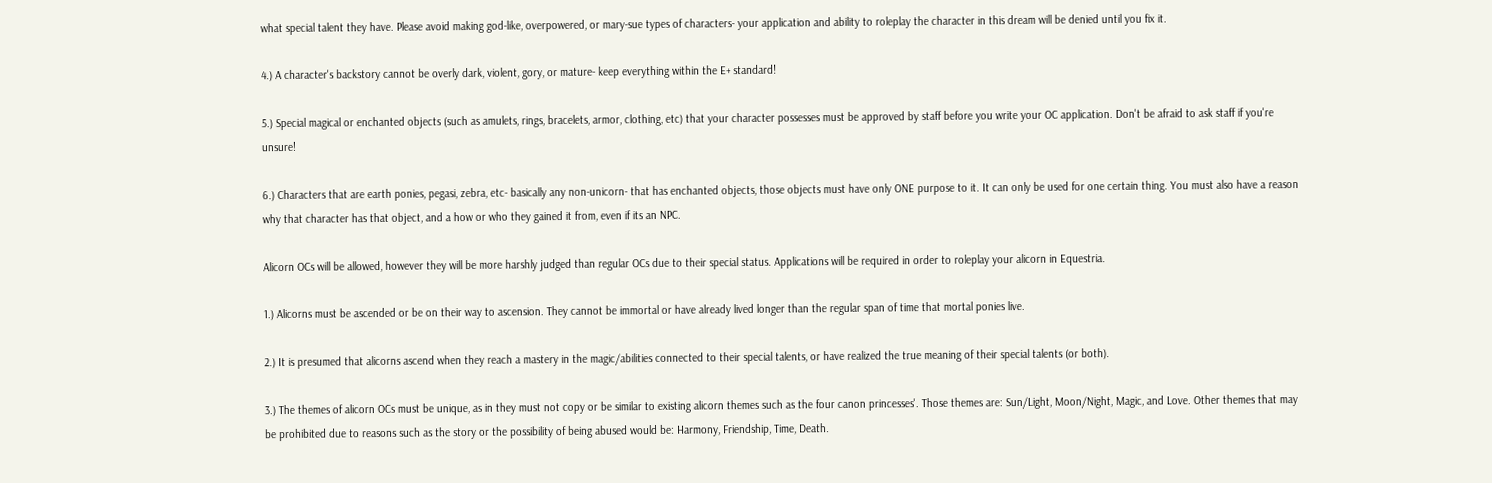what special talent they have. Please avoid making god-like, overpowered, or mary-sue types of characters- your application and ability to roleplay the character in this dream will be denied until you fix it.

4.) A character's backstory cannot be overly dark, violent, gory, or mature- keep everything within the E+ standard!

5.) Special magical or enchanted objects (such as amulets, rings, bracelets, armor, clothing, etc) that your character possesses must be approved by staff before you write your OC application. Don't be afraid to ask staff if you're unsure!

6.) Characters that are earth ponies, pegasi, zebra, etc- basically any non-unicorn- that has enchanted objects, those objects must have only ONE purpose to it. It can only be used for one certain thing. You must also have a reason why that character has that object, and a how or who they gained it from, even if its an NPC.

Alicorn OCs will be allowed, however they will be more harshly judged than regular OCs due to their special status. Applications will be required in order to roleplay your alicorn in Equestria.

1.) Alicorns must be ascended or be on their way to ascension. They cannot be immortal or have already lived longer than the regular span of time that mortal ponies live.

2.) It is presumed that alicorns ascend when they reach a mastery in the magic/abilities connected to their special talents, or have realized the true meaning of their special talents (or both).

3.) The themes of alicorn OCs must be unique, as in they must not copy or be similar to existing alicorn themes such as the four canon princesses'. Those themes are: Sun/Light, Moon/Night, Magic, and Love. Other themes that may be prohibited due to reasons such as the story or the possibility of being abused would be: Harmony, Friendship, Time, Death.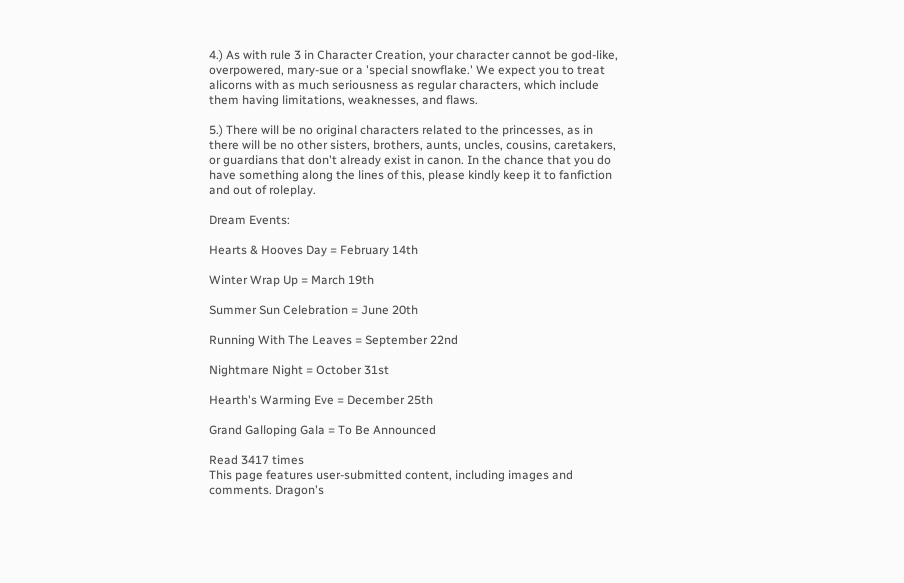4.) As with rule 3 in Character Creation, your character cannot be god-like, overpowered, mary-sue or a 'special snowflake.' We expect you to treat alicorns with as much seriousness as regular characters, which include them having limitations, weaknesses, and flaws.

5.) There will be no original characters related to the princesses, as in there will be no other sisters, brothers, aunts, uncles, cousins, caretakers, or guardians that don't already exist in canon. In the chance that you do have something along the lines of this, please kindly keep it to fanfiction and out of roleplay.

Dream Events:

Hearts & Hooves Day = February 14th

Winter Wrap Up = March 19th

Summer Sun Celebration = June 20th

Running With The Leaves = September 22nd

Nightmare Night = October 31st

Hearth's Warming Eve = December 25th

Grand Galloping Gala = To Be Announced

Read 3417 times
This page features user-submitted content, including images and comments. Dragon's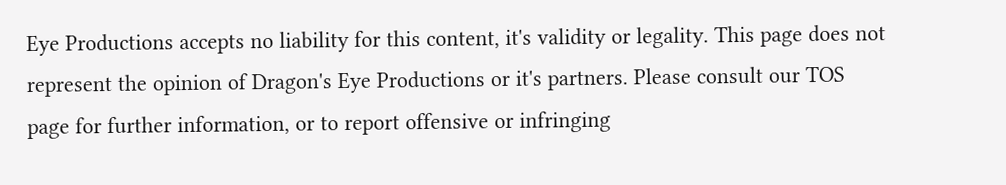Eye Productions accepts no liability for this content, it's validity or legality. This page does not represent the opinion of Dragon's Eye Productions or it's partners. Please consult our TOS page for further information, or to report offensive or infringing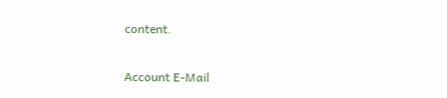content.

Account E-Mail